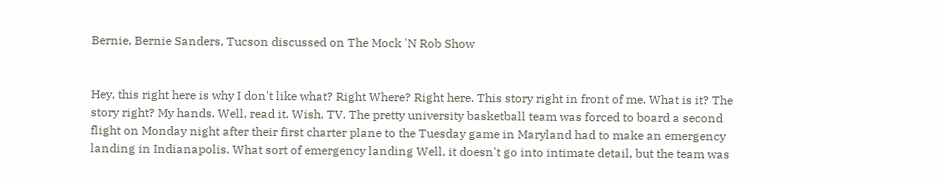Bernie, Bernie Sanders, Tucson discussed on The Mock 'N Rob Show


Hey, this right here is why I don't like what? Right Where? Right here. This story right in front of me. What is it? The story right? My hands. Well, read it. Wish. TV. The pretty university basketball team was forced to board a second flight on Monday night after their first charter plane to the Tuesday game in Maryland had to make an emergency landing in Indianapolis. What sort of emergency landing Well, it doesn't go into intimate detail, but the team was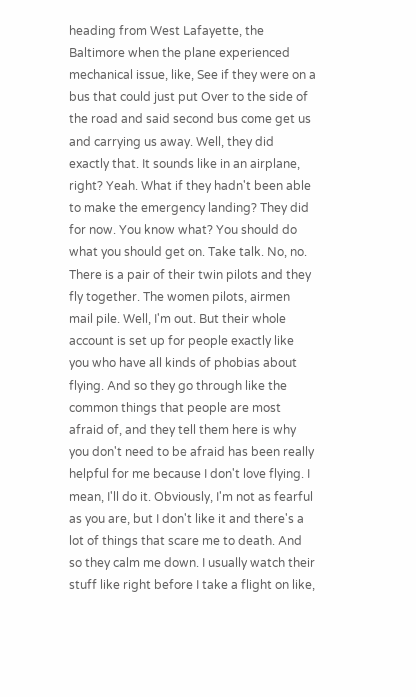heading from West Lafayette, the Baltimore when the plane experienced mechanical issue, like, See if they were on a bus that could just put Over to the side of the road and said second bus come get us and carrying us away. Well, they did exactly that. It sounds like in an airplane, right? Yeah. What if they hadn't been able to make the emergency landing? They did for now. You know what? You should do what you should get on. Take talk. No, no. There is a pair of their twin pilots and they fly together. The women pilots, airmen mail pile. Well, I'm out. But their whole account is set up for people exactly like you who have all kinds of phobias about flying. And so they go through like the common things that people are most afraid of, and they tell them here is why you don't need to be afraid has been really helpful for me because I don't love flying. I mean, I'll do it. Obviously, I'm not as fearful as you are, but I don't like it and there's a lot of things that scare me to death. And so they calm me down. I usually watch their stuff like right before I take a flight on like,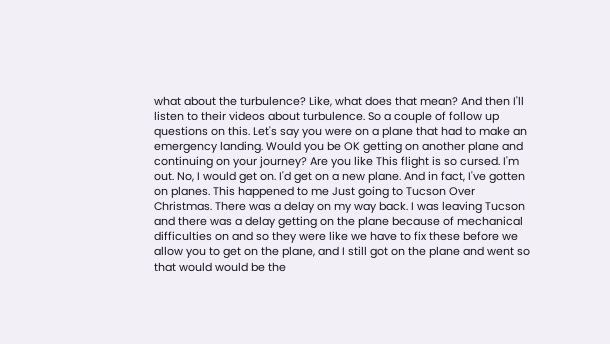what about the turbulence? Like, what does that mean? And then I'll listen to their videos about turbulence. So a couple of follow up questions on this. Let's say you were on a plane that had to make an emergency landing. Would you be OK getting on another plane and continuing on your journey? Are you like This flight is so cursed. I'm out. No, I would get on. I'd get on a new plane. And in fact, I've gotten on planes. This happened to me Just going to Tucson Over Christmas. There was a delay on my way back. I was leaving Tucson and there was a delay getting on the plane because of mechanical difficulties on and so they were like we have to fix these before we allow you to get on the plane, and I still got on the plane and went so that would would be the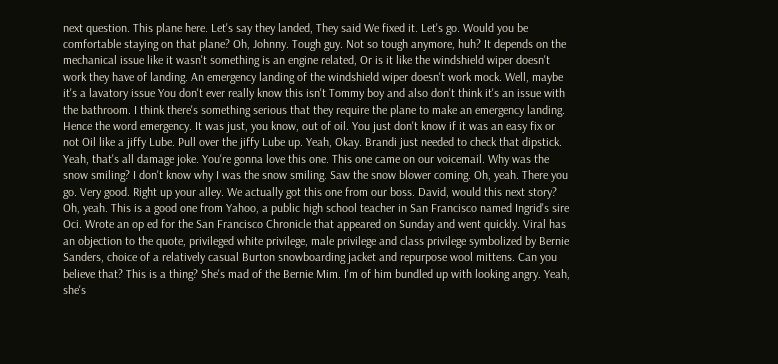next question. This plane here. Let's say they landed, They said We fixed it. Let's go. Would you be comfortable staying on that plane? Oh, Johnny. Tough guy. Not so tough anymore, huh? It depends on the mechanical issue like it wasn't something is an engine related, Or is it like the windshield wiper doesn't work they have of landing. An emergency landing of the windshield wiper doesn't work mock. Well, maybe it's a lavatory issue You don't ever really know this isn't Tommy boy and also don't think it's an issue with the bathroom. I think there's something serious that they require the plane to make an emergency landing. Hence the word emergency. It was just, you know, out of oil. You just don't know if it was an easy fix or not Oil like a jiffy Lube. Pull over the jiffy Lube up. Yeah, Okay. Brandi just needed to check that dipstick. Yeah, that's all damage joke. You're gonna love this one. This one came on our voicemail. Why was the snow smiling? I don't know why I was the snow smiling. Saw the snow blower coming. Oh, yeah. There you go. Very good. Right up your alley. We actually got this one from our boss. David, would this next story? Oh, yeah. This is a good one from Yahoo, a public high school teacher in San Francisco named Ingrid's sire Oci. Wrote an op ed for the San Francisco Chronicle that appeared on Sunday and went quickly. Viral has an objection to the quote, privileged white privilege, male privilege and class privilege symbolized by Bernie Sanders, choice of a relatively casual Burton snowboarding jacket and repurpose wool mittens. Can you believe that? This is a thing? She's mad of the Bernie Mim. I'm of him bundled up with looking angry. Yeah, she's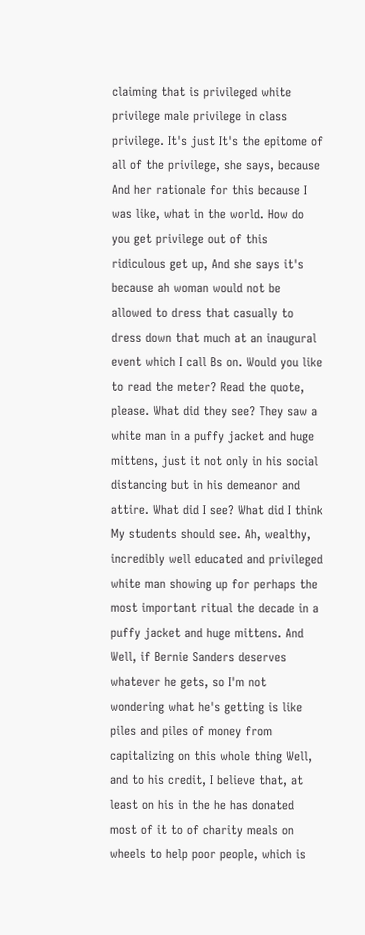claiming that is privileged white privilege male privilege in class privilege. It's just It's the epitome of all of the privilege, she says, because And her rationale for this because I was like, what in the world. How do you get privilege out of this ridiculous get up, And she says it's because ah woman would not be allowed to dress that casually to dress down that much at an inaugural event which I call Bs on. Would you like to read the meter? Read the quote, please. What did they see? They saw a white man in a puffy jacket and huge mittens, just it not only in his social distancing but in his demeanor and attire. What did I see? What did I think My students should see. Ah, wealthy, incredibly well educated and privileged white man showing up for perhaps the most important ritual the decade in a puffy jacket and huge mittens. And Well, if Bernie Sanders deserves whatever he gets, so I'm not wondering what he's getting is like piles and piles of money from capitalizing on this whole thing Well, and to his credit, I believe that, at least on his in the he has donated most of it to of charity meals on wheels to help poor people, which is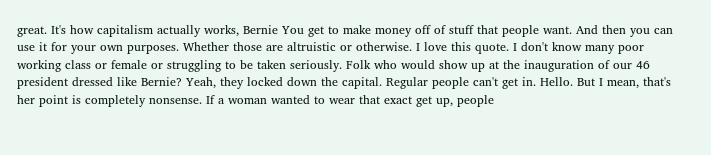great. It's how capitalism actually works, Bernie You get to make money off of stuff that people want. And then you can use it for your own purposes. Whether those are altruistic or otherwise. I love this quote. I don't know many poor working class or female or struggling to be taken seriously. Folk who would show up at the inauguration of our 46 president dressed like Bernie? Yeah, they locked down the capital. Regular people can't get in. Hello. But I mean, that's her point is completely nonsense. If a woman wanted to wear that exact get up, people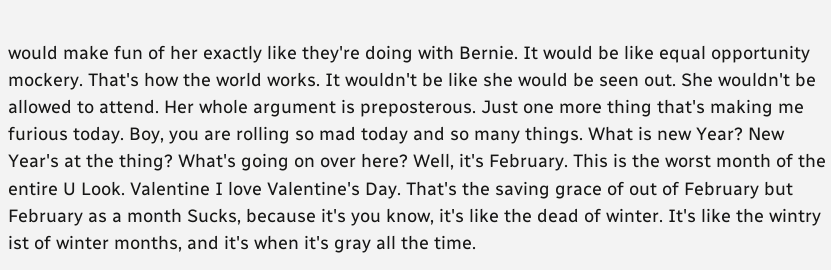would make fun of her exactly like they're doing with Bernie. It would be like equal opportunity mockery. That's how the world works. It wouldn't be like she would be seen out. She wouldn't be allowed to attend. Her whole argument is preposterous. Just one more thing that's making me furious today. Boy, you are rolling so mad today and so many things. What is new Year? New Year's at the thing? What's going on over here? Well, it's February. This is the worst month of the entire U Look. Valentine I love Valentine's Day. That's the saving grace of out of February but February as a month Sucks, because it's you know, it's like the dead of winter. It's like the wintry ist of winter months, and it's when it's gray all the time.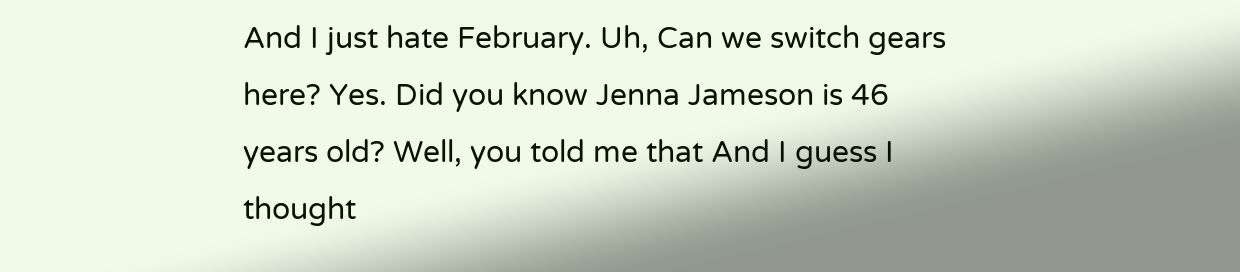And I just hate February. Uh, Can we switch gears here? Yes. Did you know Jenna Jameson is 46 years old? Well, you told me that And I guess I thought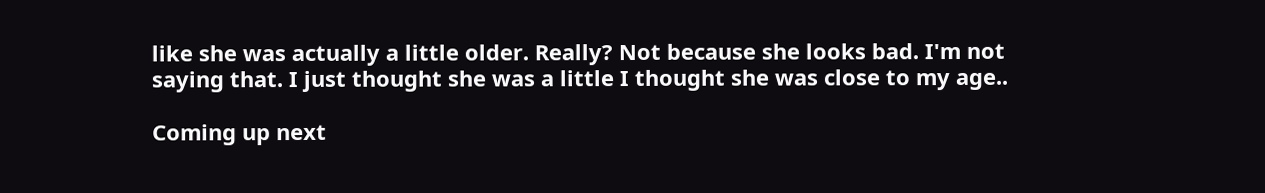like she was actually a little older. Really? Not because she looks bad. I'm not saying that. I just thought she was a little I thought she was close to my age..

Coming up next